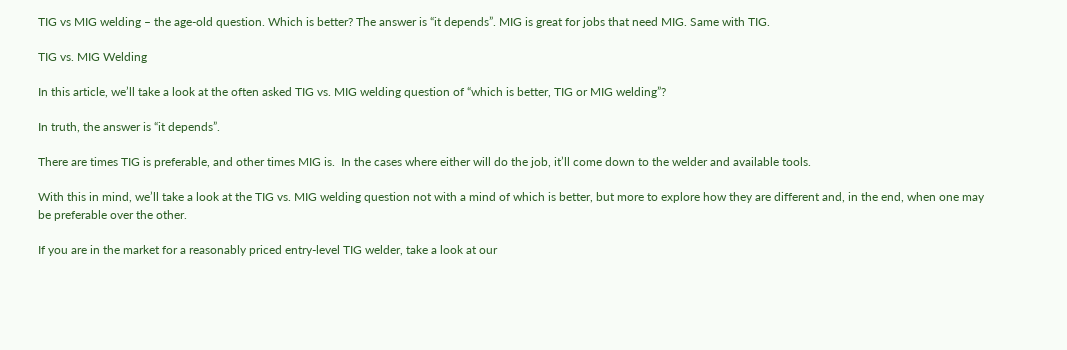TIG vs MIG welding – the age-old question. Which is better? The answer is “it depends”. MIG is great for jobs that need MIG. Same with TIG.

TIG vs. MIG Welding

In this article, we’ll take a look at the often asked TIG vs. MIG welding question of “which is better, TIG or MIG welding”?

In truth, the answer is “it depends”.

There are times TIG is preferable, and other times MIG is.  In the cases where either will do the job, it’ll come down to the welder and available tools.

With this in mind, we’ll take a look at the TIG vs. MIG welding question not with a mind of which is better, but more to explore how they are different and, in the end, when one may be preferable over the other.

If you are in the market for a reasonably priced entry-level TIG welder, take a look at our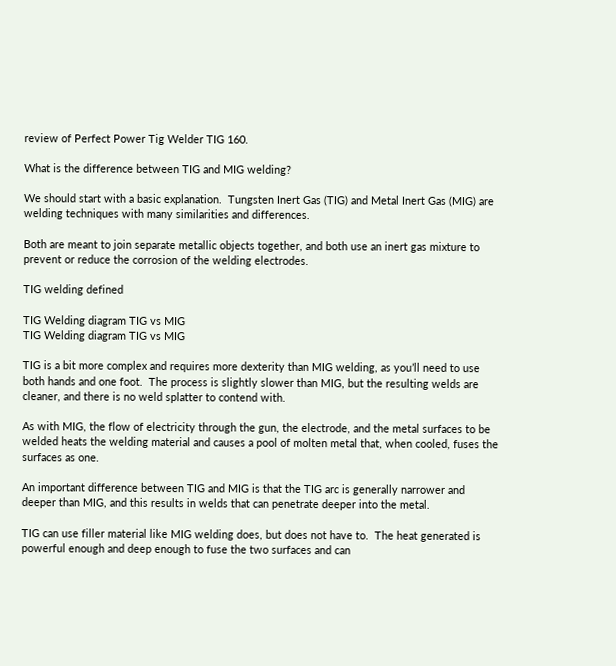review of Perfect Power Tig Welder TIG 160.

What is the difference between TIG and MIG welding?

We should start with a basic explanation.  Tungsten Inert Gas (TIG) and Metal Inert Gas (MIG) are welding techniques with many similarities and differences.

Both are meant to join separate metallic objects together, and both use an inert gas mixture to prevent or reduce the corrosion of the welding electrodes.

TIG welding defined

TIG Welding diagram TIG vs MIG
TIG Welding diagram TIG vs MIG

TIG is a bit more complex and requires more dexterity than MIG welding, as you’ll need to use both hands and one foot.  The process is slightly slower than MIG, but the resulting welds are cleaner, and there is no weld splatter to contend with.

As with MIG, the flow of electricity through the gun, the electrode, and the metal surfaces to be welded heats the welding material and causes a pool of molten metal that, when cooled, fuses the surfaces as one.

An important difference between TIG and MIG is that the TIG arc is generally narrower and deeper than MIG, and this results in welds that can penetrate deeper into the metal.

TIG can use filler material like MIG welding does, but does not have to.  The heat generated is powerful enough and deep enough to fuse the two surfaces and can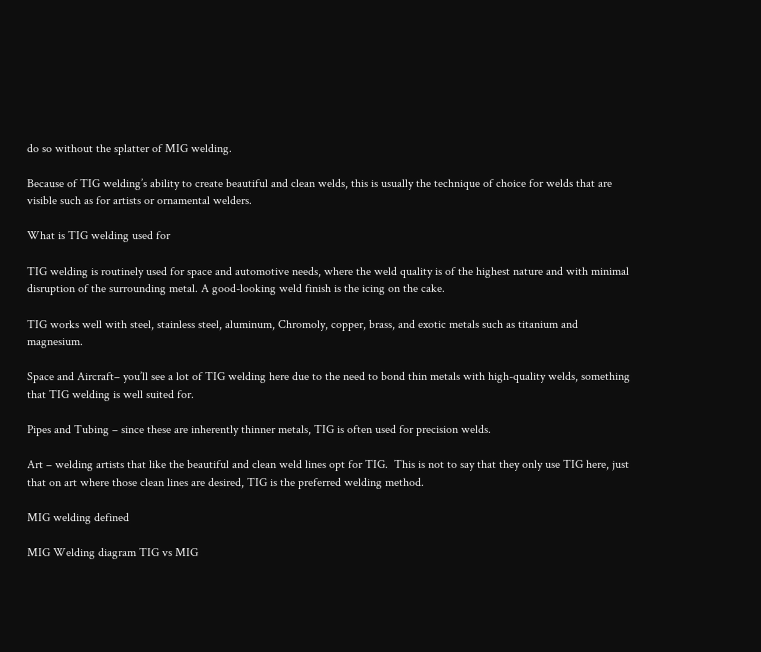do so without the splatter of MIG welding.

Because of TIG welding’s ability to create beautiful and clean welds, this is usually the technique of choice for welds that are visible such as for artists or ornamental welders.

What is TIG welding used for

TIG welding is routinely used for space and automotive needs, where the weld quality is of the highest nature and with minimal disruption of the surrounding metal. A good-looking weld finish is the icing on the cake.

TIG works well with steel, stainless steel, aluminum, Chromoly, copper, brass, and exotic metals such as titanium and magnesium.

Space and Aircraft– you’ll see a lot of TIG welding here due to the need to bond thin metals with high-quality welds, something that TIG welding is well suited for.

Pipes and Tubing – since these are inherently thinner metals, TIG is often used for precision welds.

Art – welding artists that like the beautiful and clean weld lines opt for TIG.  This is not to say that they only use TIG here, just that on art where those clean lines are desired, TIG is the preferred welding method.

MIG welding defined

MIG Welding diagram TIG vs MIG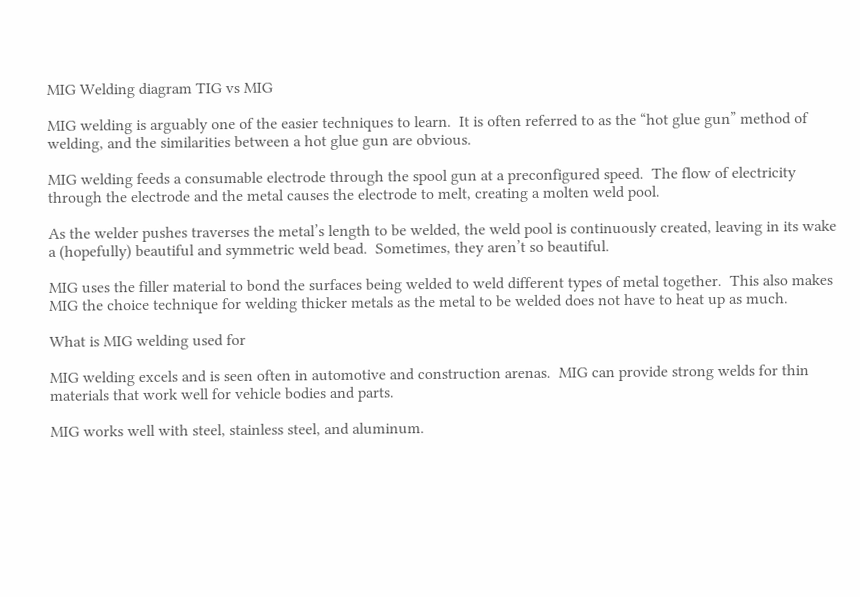MIG Welding diagram TIG vs MIG

MIG welding is arguably one of the easier techniques to learn.  It is often referred to as the “hot glue gun” method of welding, and the similarities between a hot glue gun are obvious.

MIG welding feeds a consumable electrode through the spool gun at a preconfigured speed.  The flow of electricity through the electrode and the metal causes the electrode to melt, creating a molten weld pool.

As the welder pushes traverses the metal’s length to be welded, the weld pool is continuously created, leaving in its wake a (hopefully) beautiful and symmetric weld bead.  Sometimes, they aren’t so beautiful.

MIG uses the filler material to bond the surfaces being welded to weld different types of metal together.  This also makes MIG the choice technique for welding thicker metals as the metal to be welded does not have to heat up as much.

What is MIG welding used for

MIG welding excels and is seen often in automotive and construction arenas.  MIG can provide strong welds for thin materials that work well for vehicle bodies and parts.

MIG works well with steel, stainless steel, and aluminum.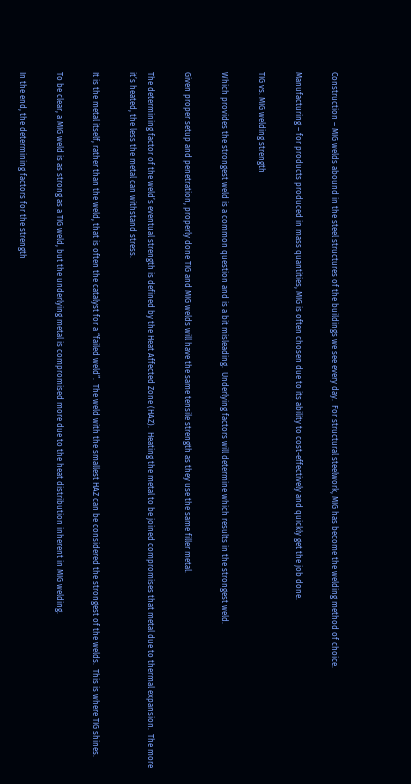Construction – MIG welds abound in the steel structures of the buildings we see every day.  For structural steelwork, MIG has become the welding method of choice.

Manufacturing – for products produced in mass quantities, MIG is often chosen due to its ability to cost-effectively and quickly get the job done.

TIG vs. MIG welding strength

Which provides the strongest weld is a common question and is a bit misleading.  Underlying factors will determine which results in the strongest weld.

Given proper setup and penetration, properly done TIG and MIG welds will have the same tensile strength as they use the same filler metal.

The determining factor of the weld’s eventual strength is defined by the Heat Affected Zone (HAZ).  Heating the metal to be joined compromises that metal due to thermal expansion.  The more it’s heated, the less the metal can withstand stress.

It is the metal itself, rather than the weld, that is often the catalyst for a “failed weld”.  The weld with the smallest HAZ can be considered the strongest of the welds.  This is where TIG shines.

To be clear, a MIG weld is as strong as a TIG weld, but the underlying metal is compromised more due to the heat distribution inherent in MIG welding.

In the end, the determining factors for the strength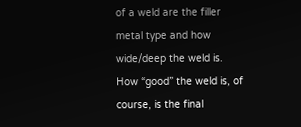of a weld are the filler metal type and how wide/deep the weld is.  How “good” the weld is, of course, is the final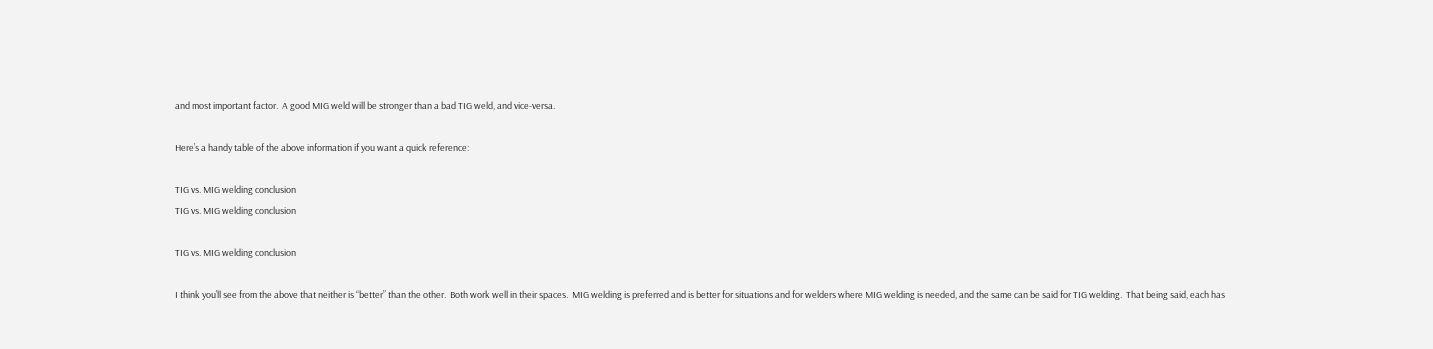and most important factor.  A good MIG weld will be stronger than a bad TIG weld, and vice-versa.

Here’s a handy table of the above information if you want a quick reference:

TIG vs. MIG welding conclusion
TIG vs. MIG welding conclusion

TIG vs. MIG welding conclusion

I think you’ll see from the above that neither is “better” than the other.  Both work well in their spaces.  MIG welding is preferred and is better for situations and for welders where MIG welding is needed, and the same can be said for TIG welding.  That being said, each has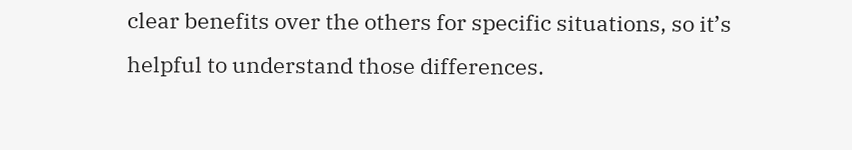clear benefits over the others for specific situations, so it’s helpful to understand those differences.